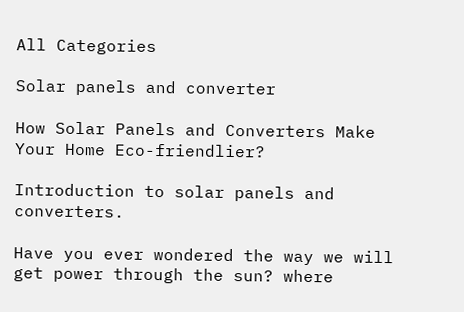All Categories

Solar panels and converter

How Solar Panels and Converters Make Your Home Eco-friendlier?

Introduction to solar panels and converters.

Have you ever wondered the way we will get power through the sun? where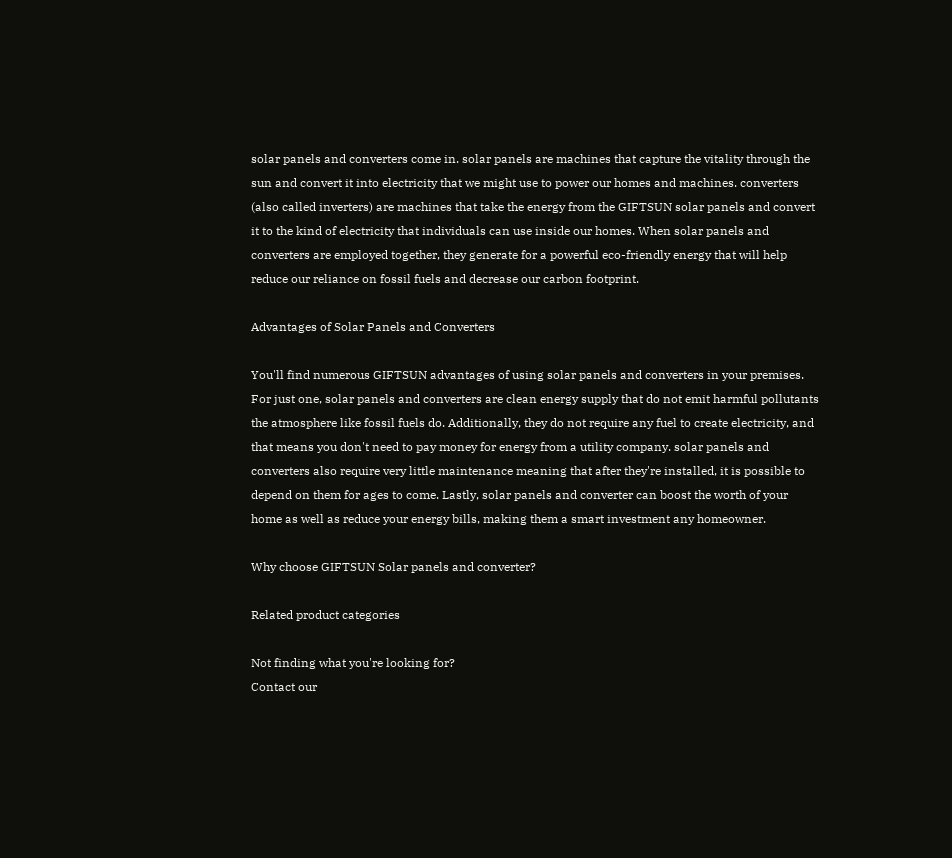solar panels and converters come in. solar panels are machines that capture the vitality through the sun and convert it into electricity that we might use to power our homes and machines. converters (also called inverters) are machines that take the energy from the GIFTSUN solar panels and convert it to the kind of electricity that individuals can use inside our homes. When solar panels and converters are employed together, they generate for a powerful eco-friendly energy that will help reduce our reliance on fossil fuels and decrease our carbon footprint.

Advantages of Solar Panels and Converters

You'll find numerous GIFTSUN advantages of using solar panels and converters in your premises. For just one, solar panels and converters are clean energy supply that do not emit harmful pollutants the atmosphere like fossil fuels do. Additionally, they do not require any fuel to create electricity, and that means you don't need to pay money for energy from a utility company. solar panels and converters also require very little maintenance meaning that after they're installed, it is possible to depend on them for ages to come. Lastly, solar panels and converter can boost the worth of your home as well as reduce your energy bills, making them a smart investment any homeowner.

Why choose GIFTSUN Solar panels and converter?

Related product categories

Not finding what you're looking for?
Contact our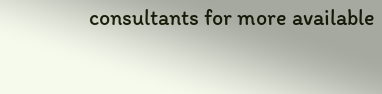consultants for more available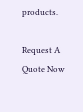products.

Request A Quote Now